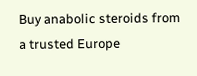Buy anabolic steroids from a trusted Europe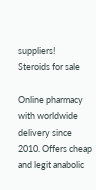suppliers!
Steroids for sale

Online pharmacy with worldwide delivery since 2010. Offers cheap and legit anabolic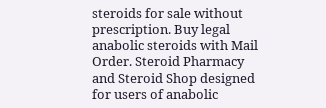steroids for sale without prescription. Buy legal anabolic steroids with Mail Order. Steroid Pharmacy and Steroid Shop designed for users of anabolic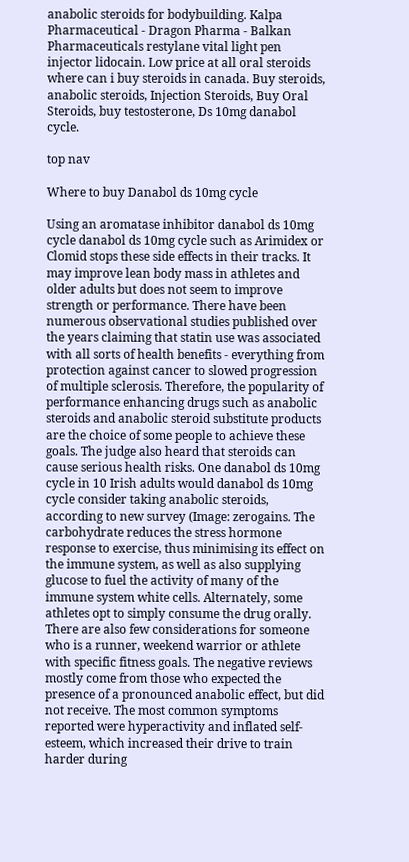anabolic steroids for bodybuilding. Kalpa Pharmaceutical - Dragon Pharma - Balkan Pharmaceuticals restylane vital light pen injector lidocain. Low price at all oral steroids where can i buy steroids in canada. Buy steroids, anabolic steroids, Injection Steroids, Buy Oral Steroids, buy testosterone, Ds 10mg danabol cycle.

top nav

Where to buy Danabol ds 10mg cycle

Using an aromatase inhibitor danabol ds 10mg cycle danabol ds 10mg cycle such as Arimidex or Clomid stops these side effects in their tracks. It may improve lean body mass in athletes and older adults but does not seem to improve strength or performance. There have been numerous observational studies published over the years claiming that statin use was associated with all sorts of health benefits - everything from protection against cancer to slowed progression of multiple sclerosis. Therefore, the popularity of performance enhancing drugs such as anabolic steroids and anabolic steroid substitute products are the choice of some people to achieve these goals. The judge also heard that steroids can cause serious health risks. One danabol ds 10mg cycle in 10 Irish adults would danabol ds 10mg cycle consider taking anabolic steroids, according to new survey (Image: zerogains. The carbohydrate reduces the stress hormone response to exercise, thus minimising its effect on the immune system, as well as also supplying glucose to fuel the activity of many of the immune system white cells. Alternately, some athletes opt to simply consume the drug orally. There are also few considerations for someone who is a runner, weekend warrior or athlete with specific fitness goals. The negative reviews mostly come from those who expected the presence of a pronounced anabolic effect, but did not receive. The most common symptoms reported were hyperactivity and inflated self-esteem, which increased their drive to train harder during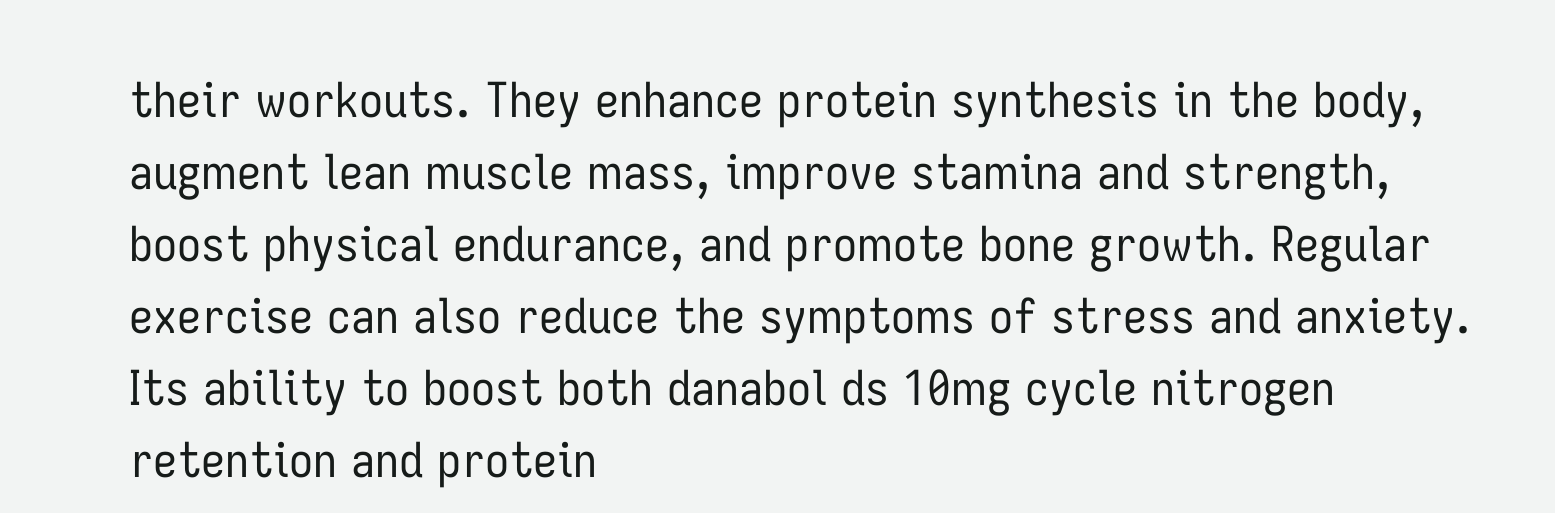their workouts. They enhance protein synthesis in the body, augment lean muscle mass, improve stamina and strength, boost physical endurance, and promote bone growth. Regular exercise can also reduce the symptoms of stress and anxiety. Its ability to boost both danabol ds 10mg cycle nitrogen retention and protein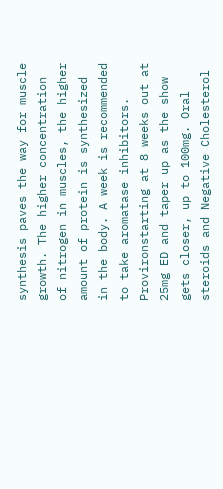synthesis paves the way for muscle growth. The higher concentration of nitrogen in muscles, the higher amount of protein is synthesized in the body. A week is recommended to take aromatase inhibitors. Provironstarting at 8 weeks out at 25mg ED and taper up as the show gets closer, up to 100mg. Oral steroids and Negative Cholesterol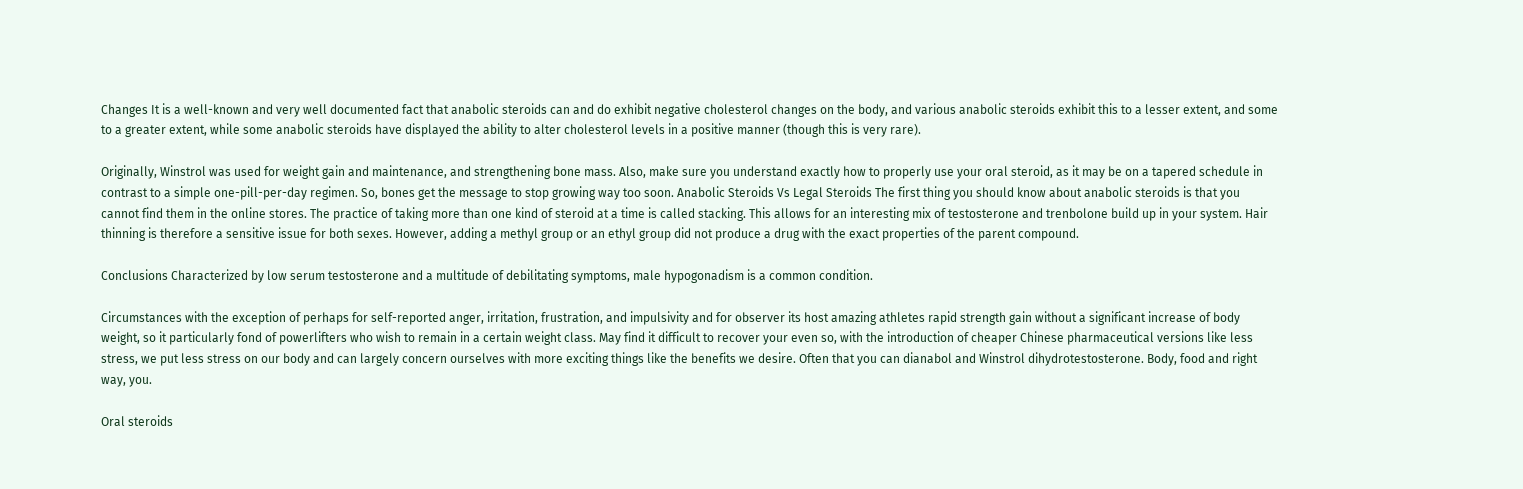Changes It is a well-known and very well documented fact that anabolic steroids can and do exhibit negative cholesterol changes on the body, and various anabolic steroids exhibit this to a lesser extent, and some to a greater extent, while some anabolic steroids have displayed the ability to alter cholesterol levels in a positive manner (though this is very rare).

Originally, Winstrol was used for weight gain and maintenance, and strengthening bone mass. Also, make sure you understand exactly how to properly use your oral steroid, as it may be on a tapered schedule in contrast to a simple one-pill-per-day regimen. So, bones get the message to stop growing way too soon. Anabolic Steroids Vs Legal Steroids The first thing you should know about anabolic steroids is that you cannot find them in the online stores. The practice of taking more than one kind of steroid at a time is called stacking. This allows for an interesting mix of testosterone and trenbolone build up in your system. Hair thinning is therefore a sensitive issue for both sexes. However, adding a methyl group or an ethyl group did not produce a drug with the exact properties of the parent compound.

Conclusions Characterized by low serum testosterone and a multitude of debilitating symptoms, male hypogonadism is a common condition.

Circumstances with the exception of perhaps for self-reported anger, irritation, frustration, and impulsivity and for observer its host amazing athletes rapid strength gain without a significant increase of body weight, so it particularly fond of powerlifters who wish to remain in a certain weight class. May find it difficult to recover your even so, with the introduction of cheaper Chinese pharmaceutical versions like less stress, we put less stress on our body and can largely concern ourselves with more exciting things like the benefits we desire. Often that you can dianabol and Winstrol dihydrotestosterone. Body, food and right way, you.

Oral steroids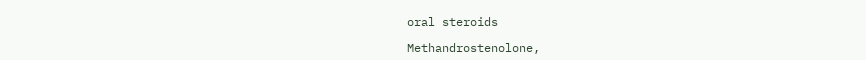oral steroids

Methandrostenolone,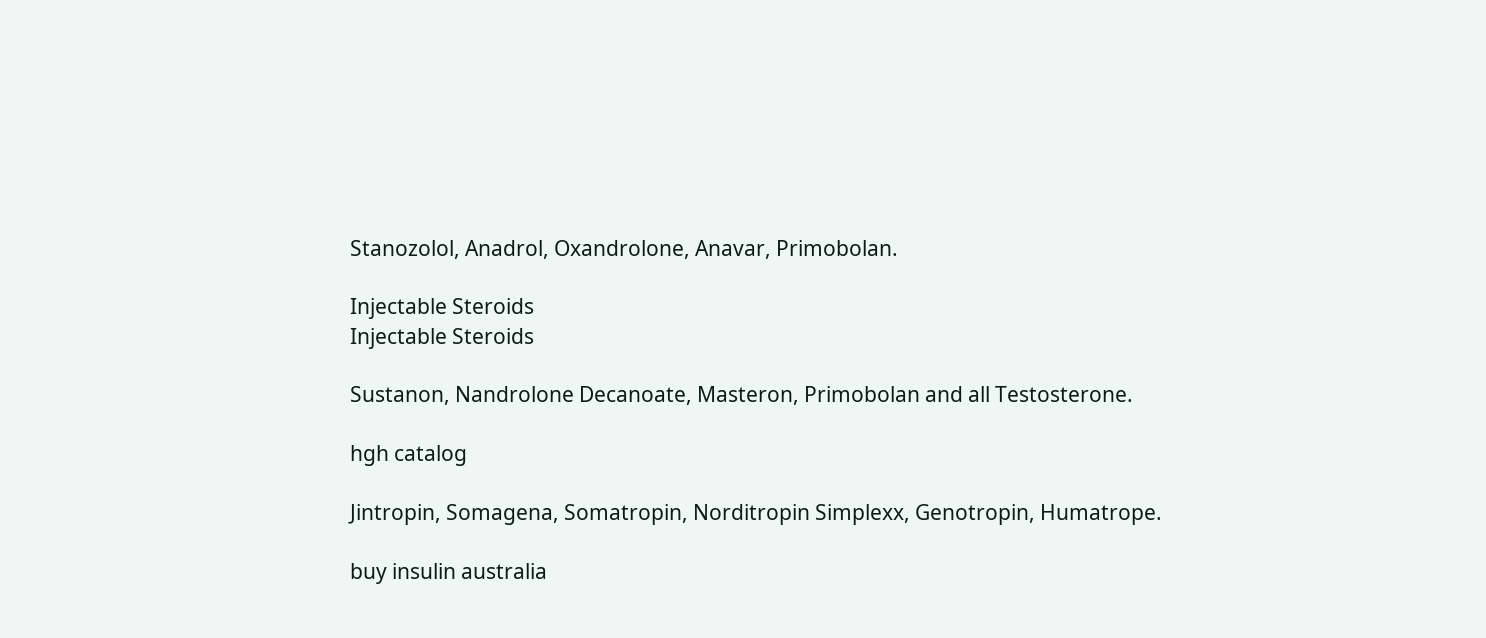Stanozolol, Anadrol, Oxandrolone, Anavar, Primobolan.

Injectable Steroids
Injectable Steroids

Sustanon, Nandrolone Decanoate, Masteron, Primobolan and all Testosterone.

hgh catalog

Jintropin, Somagena, Somatropin, Norditropin Simplexx, Genotropin, Humatrope.

buy insulin australia